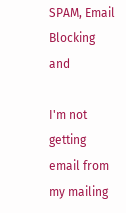SPAM, Email Blocking and

I'm not getting email from my mailing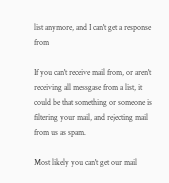list anymore, and I can't get a response from

If you can't receive mail from, or aren't receiving all messgase from a list, it could be that something or someone is filtering your mail, and rejecting mail from us as spam.

Most likely you can't get our mail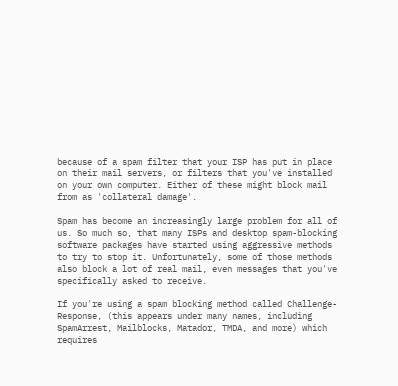because of a spam filter that your ISP has put in place on their mail servers, or filters that you've installed on your own computer. Either of these might block mail from as 'collateral damage'.

Spam has become an increasingly large problem for all of us. So much so, that many ISPs and desktop spam-blocking software packages have started using aggressive methods to try to stop it. Unfortunately, some of those methods also block a lot of real mail, even messages that you've specifically asked to receive.

If you're using a spam blocking method called Challenge-Response, (this appears under many names, including SpamArrest, Mailblocks, Matador, TMDA, and more) which requires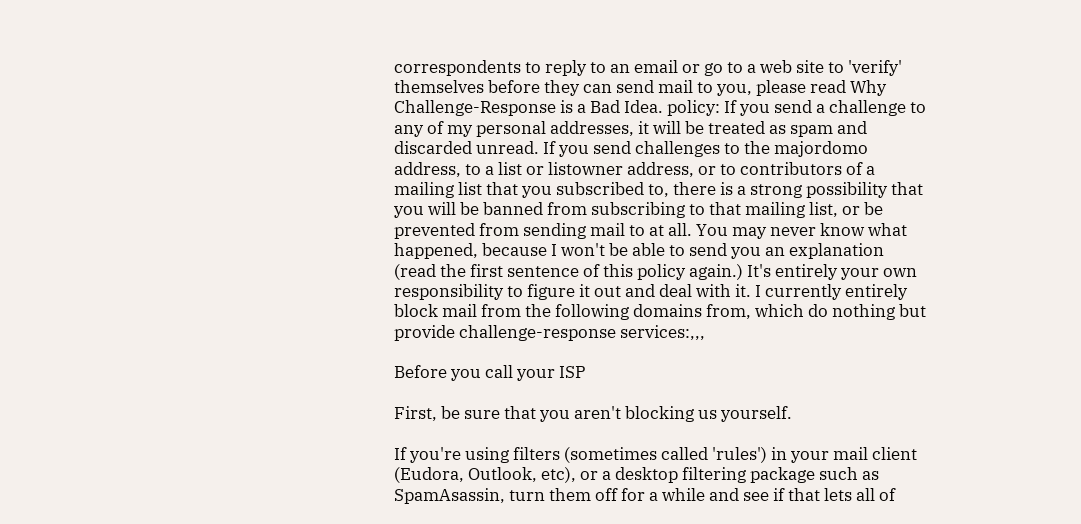correspondents to reply to an email or go to a web site to 'verify' themselves before they can send mail to you, please read Why Challenge-Response is a Bad Idea. policy: If you send a challenge to any of my personal addresses, it will be treated as spam and discarded unread. If you send challenges to the majordomo address, to a list or listowner address, or to contributors of a mailing list that you subscribed to, there is a strong possibility that you will be banned from subscribing to that mailing list, or be prevented from sending mail to at all. You may never know what happened, because I won't be able to send you an explanation (read the first sentence of this policy again.) It's entirely your own responsibility to figure it out and deal with it. I currently entirely block mail from the following domains from, which do nothing but provide challenge-response services:,,,

Before you call your ISP

First, be sure that you aren't blocking us yourself.

If you're using filters (sometimes called 'rules') in your mail client (Eudora, Outlook, etc), or a desktop filtering package such as SpamAsassin, turn them off for a while and see if that lets all of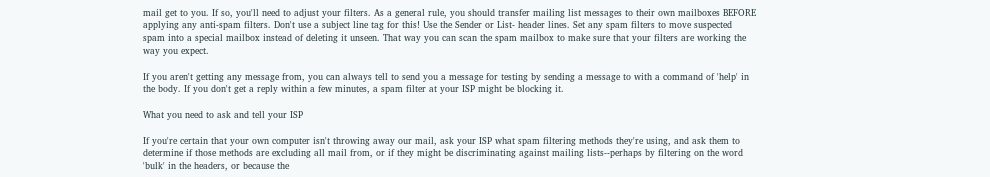mail get to you. If so, you'll need to adjust your filters. As a general rule, you should transfer mailing list messages to their own mailboxes BEFORE applying any anti-spam filters. Don't use a subject line tag for this! Use the Sender or List- header lines. Set any spam filters to move suspected spam into a special mailbox instead of deleting it unseen. That way you can scan the spam mailbox to make sure that your filters are working the way you expect.

If you aren't getting any message from, you can always tell to send you a message for testing by sending a message to with a command of 'help' in the body. If you don't get a reply within a few minutes, a spam filter at your ISP might be blocking it.

What you need to ask and tell your ISP

If you're certain that your own computer isn't throwing away our mail, ask your ISP what spam filtering methods they're using, and ask them to determine if those methods are excluding all mail from, or if they might be discriminating against mailing lists--perhaps by filtering on the word 'bulk' in the headers, or because the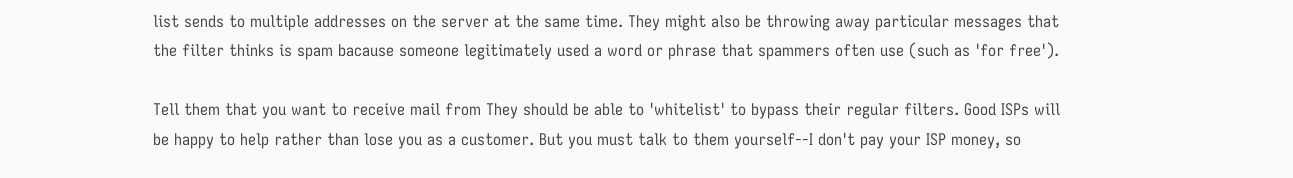list sends to multiple addresses on the server at the same time. They might also be throwing away particular messages that the filter thinks is spam bacause someone legitimately used a word or phrase that spammers often use (such as 'for free').

Tell them that you want to receive mail from They should be able to 'whitelist' to bypass their regular filters. Good ISPs will be happy to help rather than lose you as a customer. But you must talk to them yourself--I don't pay your ISP money, so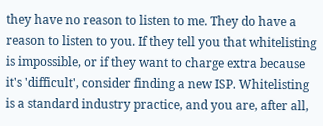they have no reason to listen to me. They do have a reason to listen to you. If they tell you that whitelisting is impossible, or if they want to charge extra because it's 'difficult', consider finding a new ISP. Whitelisting is a standard industry practice, and you are, after all,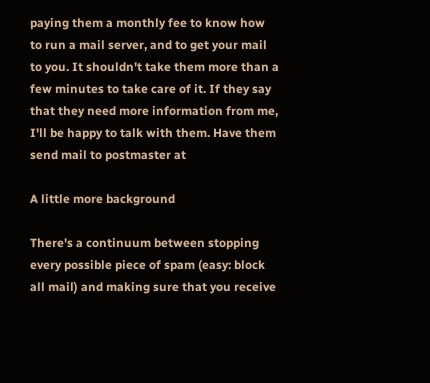paying them a monthly fee to know how to run a mail server, and to get your mail to you. It shouldn't take them more than a few minutes to take care of it. If they say that they need more information from me, I'll be happy to talk with them. Have them send mail to postmaster at

A little more background

There's a continuum between stopping every possible piece of spam (easy: block all mail) and making sure that you receive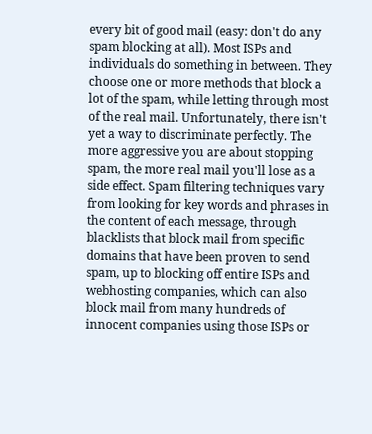every bit of good mail (easy: don't do any spam blocking at all). Most ISPs and individuals do something in between. They choose one or more methods that block a lot of the spam, while letting through most of the real mail. Unfortunately, there isn't yet a way to discriminate perfectly. The more aggressive you are about stopping spam, the more real mail you'll lose as a side effect. Spam filtering techniques vary from looking for key words and phrases in the content of each message, through blacklists that block mail from specific domains that have been proven to send spam, up to blocking off entire ISPs and webhosting companies, which can also block mail from many hundreds of innocent companies using those ISPs or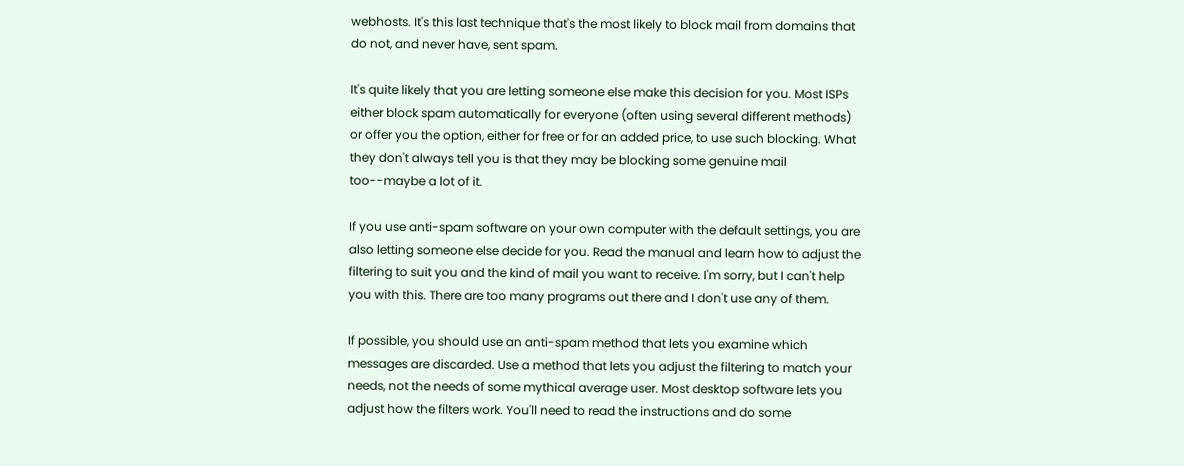webhosts. It's this last technique that's the most likely to block mail from domains that do not, and never have, sent spam.

It's quite likely that you are letting someone else make this decision for you. Most ISPs either block spam automatically for everyone (often using several different methods) or offer you the option, either for free or for an added price, to use such blocking. What they don't always tell you is that they may be blocking some genuine mail too--maybe a lot of it.

If you use anti-spam software on your own computer with the default settings, you are also letting someone else decide for you. Read the manual and learn how to adjust the filtering to suit you and the kind of mail you want to receive. I'm sorry, but I can't help you with this. There are too many programs out there and I don't use any of them.

If possible, you should use an anti-spam method that lets you examine which messages are discarded. Use a method that lets you adjust the filtering to match your needs, not the needs of some mythical average user. Most desktop software lets you adjust how the filters work. You'll need to read the instructions and do some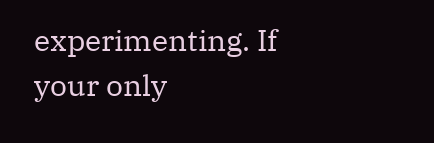experimenting. If your only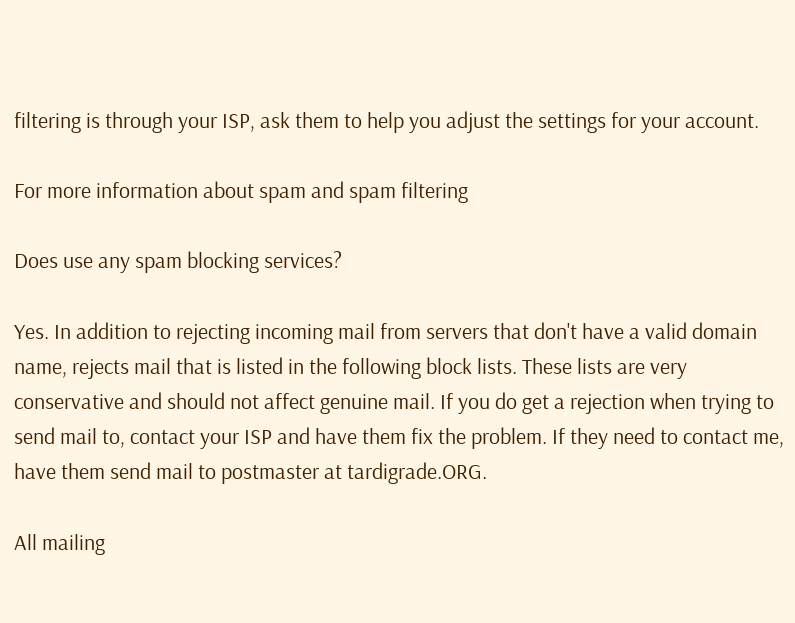filtering is through your ISP, ask them to help you adjust the settings for your account.

For more information about spam and spam filtering

Does use any spam blocking services?

Yes. In addition to rejecting incoming mail from servers that don't have a valid domain name, rejects mail that is listed in the following block lists. These lists are very conservative and should not affect genuine mail. If you do get a rejection when trying to send mail to, contact your ISP and have them fix the problem. If they need to contact me, have them send mail to postmaster at tardigrade.ORG.

All mailing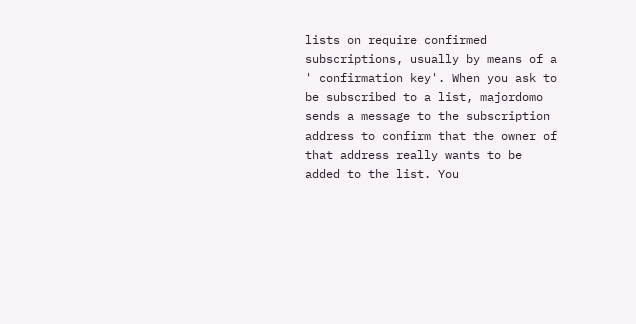lists on require confirmed subscriptions, usually by means of a ' confirmation key'. When you ask to be subscribed to a list, majordomo sends a message to the subscription address to confirm that the owner of that address really wants to be added to the list. You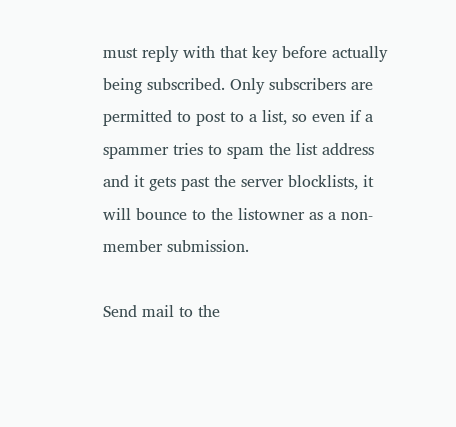must reply with that key before actually being subscribed. Only subscribers are permitted to post to a list, so even if a spammer tries to spam the list address and it gets past the server blocklists, it will bounce to the listowner as a non-member submission.

Send mail to the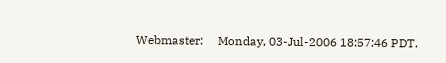Webmaster:     Monday, 03-Jul-2006 18:57:46 PDT.